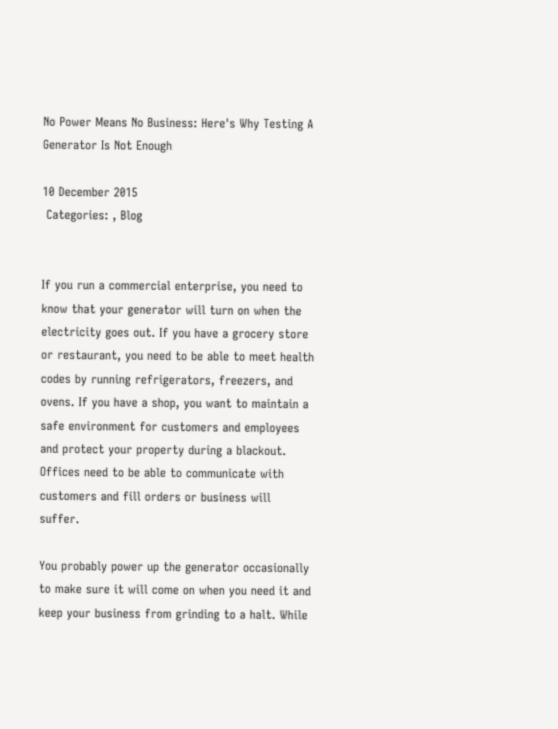No Power Means No Business: Here's Why Testing A Generator Is Not Enough

10 December 2015
 Categories: , Blog


If you run a commercial enterprise, you need to know that your generator will turn on when the electricity goes out. If you have a grocery store or restaurant, you need to be able to meet health codes by running refrigerators, freezers, and ovens. If you have a shop, you want to maintain a safe environment for customers and employees and protect your property during a blackout. Offices need to be able to communicate with customers and fill orders or business will suffer.

You probably power up the generator occasionally to make sure it will come on when you need it and keep your business from grinding to a halt. While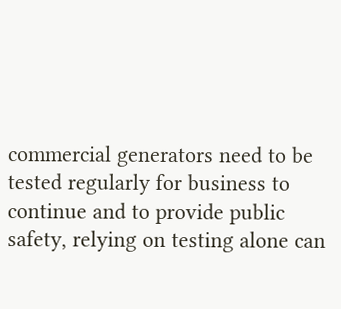commercial generators need to be tested regularly for business to continue and to provide public safety, relying on testing alone can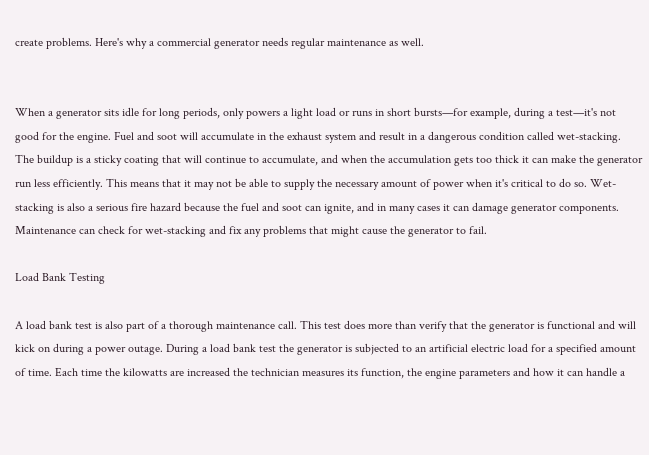create problems. Here's why a commercial generator needs regular maintenance as well.


When a generator sits idle for long periods, only powers a light load or runs in short bursts—for example, during a test—it's not good for the engine. Fuel and soot will accumulate in the exhaust system and result in a dangerous condition called wet-stacking. The buildup is a sticky coating that will continue to accumulate, and when the accumulation gets too thick it can make the generator run less efficiently. This means that it may not be able to supply the necessary amount of power when it's critical to do so. Wet-stacking is also a serious fire hazard because the fuel and soot can ignite, and in many cases it can damage generator components. Maintenance can check for wet-stacking and fix any problems that might cause the generator to fail.

Load Bank Testing

A load bank test is also part of a thorough maintenance call. This test does more than verify that the generator is functional and will kick on during a power outage. During a load bank test the generator is subjected to an artificial electric load for a specified amount of time. Each time the kilowatts are increased the technician measures its function, the engine parameters and how it can handle a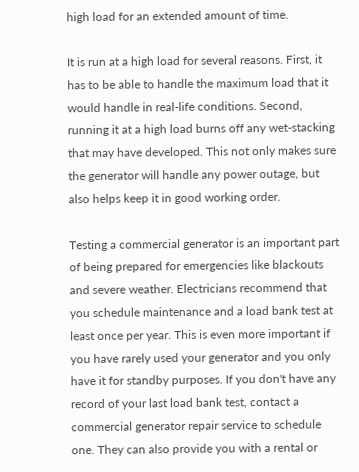high load for an extended amount of time.

It is run at a high load for several reasons. First, it has to be able to handle the maximum load that it would handle in real-life conditions. Second, running it at a high load burns off any wet-stacking that may have developed. This not only makes sure the generator will handle any power outage, but also helps keep it in good working order.

Testing a commercial generator is an important part of being prepared for emergencies like blackouts and severe weather. Electricians recommend that you schedule maintenance and a load bank test at least once per year. This is even more important if you have rarely used your generator and you only have it for standby purposes. If you don't have any record of your last load bank test, contact a commercial generator repair service to schedule one. They can also provide you with a rental or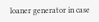loaner generator in case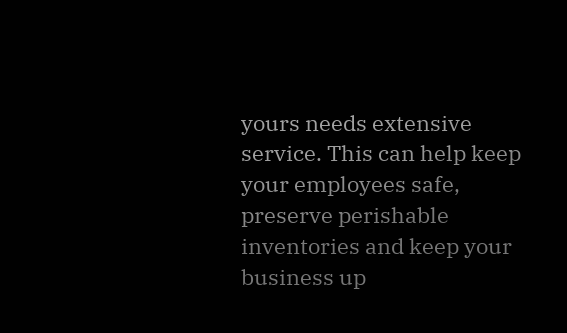yours needs extensive service. This can help keep your employees safe, preserve perishable inventories and keep your business up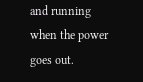and running when the power goes out.